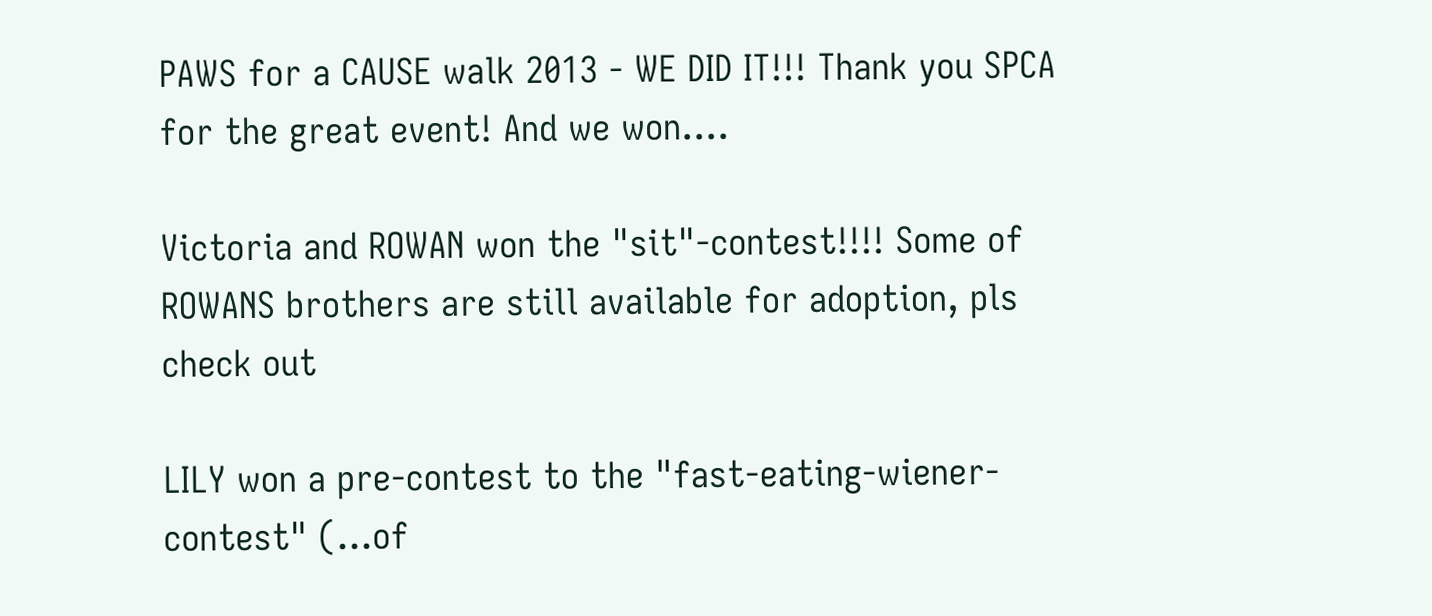PAWS for a CAUSE walk 2013 - WE DID IT!!! Thank you SPCA for the great event! And we won....

Victoria and ROWAN won the "sit"-contest!!!! Some of ROWANS brothers are still available for adoption, pls check out

LILY won a pre-contest to the "fast-eating-wiener-contest" (...of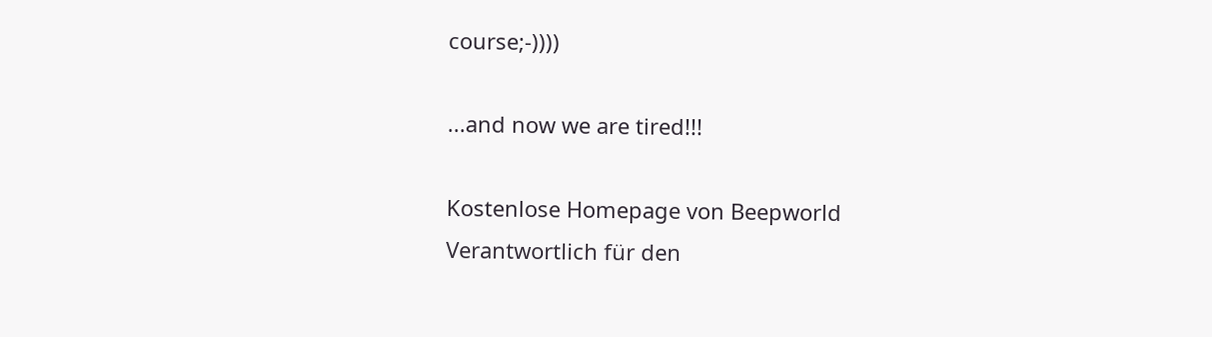course;-))))

...and now we are tired!!!

Kostenlose Homepage von Beepworld
Verantwortlich für den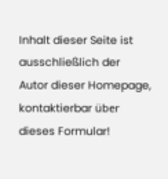Inhalt dieser Seite ist ausschließlich der
Autor dieser Homepage, kontaktierbar über dieses Formular!